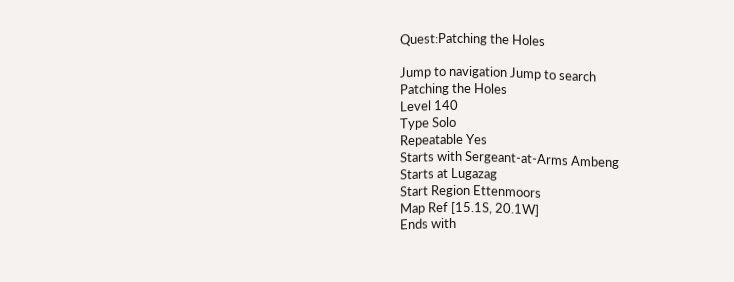Quest:Patching the Holes

Jump to navigation Jump to search
Patching the Holes
Level 140
Type Solo
Repeatable Yes
Starts with Sergeant-at-Arms Ambeng
Starts at Lugazag
Start Region Ettenmoors
Map Ref [15.1S, 20.1W]
Ends with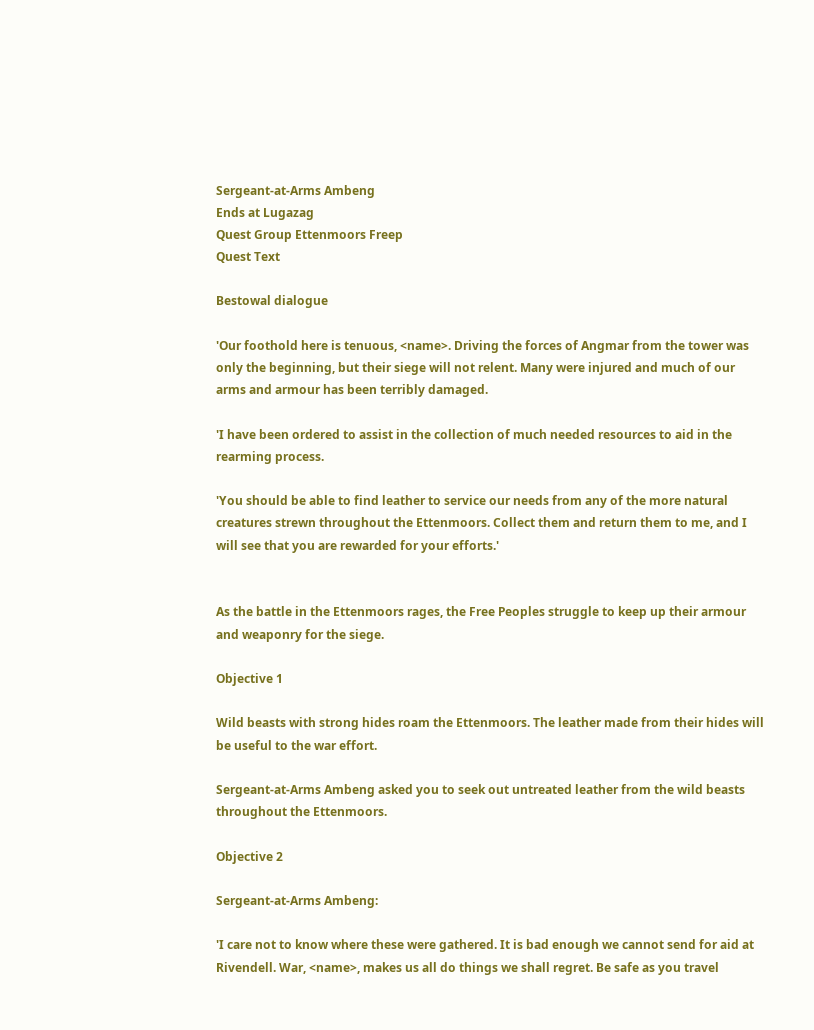Sergeant-at-Arms Ambeng
Ends at Lugazag
Quest Group Ettenmoors Freep
Quest Text

Bestowal dialogue

'Our foothold here is tenuous, <name>. Driving the forces of Angmar from the tower was only the beginning, but their siege will not relent. Many were injured and much of our arms and armour has been terribly damaged.

'I have been ordered to assist in the collection of much needed resources to aid in the rearming process.

'You should be able to find leather to service our needs from any of the more natural creatures strewn throughout the Ettenmoors. Collect them and return them to me, and I will see that you are rewarded for your efforts.'


As the battle in the Ettenmoors rages, the Free Peoples struggle to keep up their armour and weaponry for the siege.

Objective 1

Wild beasts with strong hides roam the Ettenmoors. The leather made from their hides will be useful to the war effort.

Sergeant-at-Arms Ambeng asked you to seek out untreated leather from the wild beasts throughout the Ettenmoors.

Objective 2

Sergeant-at-Arms Ambeng:

'I care not to know where these were gathered. It is bad enough we cannot send for aid at Rivendell. War, <name>, makes us all do things we shall regret. Be safe as you travel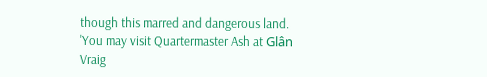though this marred and dangerous land.
'You may visit Quartermaster Ash at Glân Vraig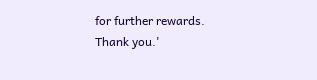for further rewards. Thank you.'